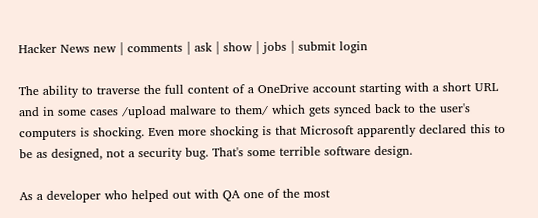Hacker News new | comments | ask | show | jobs | submit login

The ability to traverse the full content of a OneDrive account starting with a short URL and in some cases /upload malware to them/ which gets synced back to the user's computers is shocking. Even more shocking is that Microsoft apparently declared this to be as designed, not a security bug. That's some terrible software design.

As a developer who helped out with QA one of the most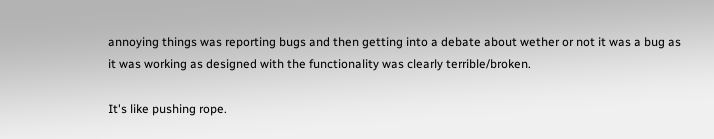annoying things was reporting bugs and then getting into a debate about wether or not it was a bug as it was working as designed with the functionality was clearly terrible/broken.

It's like pushing rope.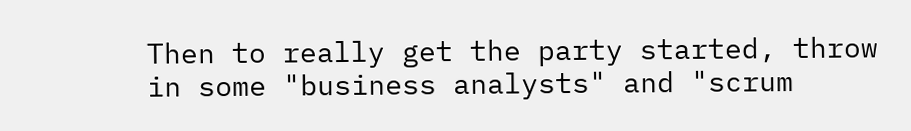Then to really get the party started, throw in some "business analysts" and "scrum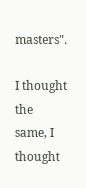masters".

I thought the same, I thought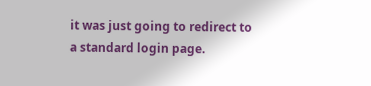it was just going to redirect to a standard login page.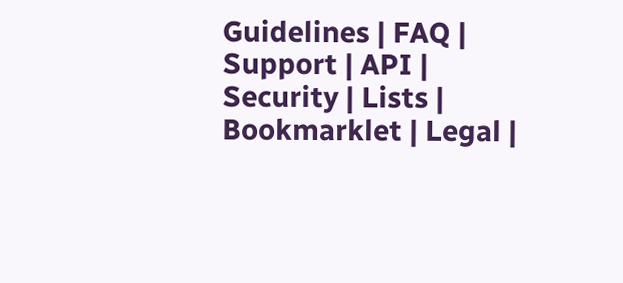Guidelines | FAQ | Support | API | Security | Lists | Bookmarklet | Legal |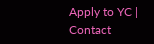Apply to YC | Contact